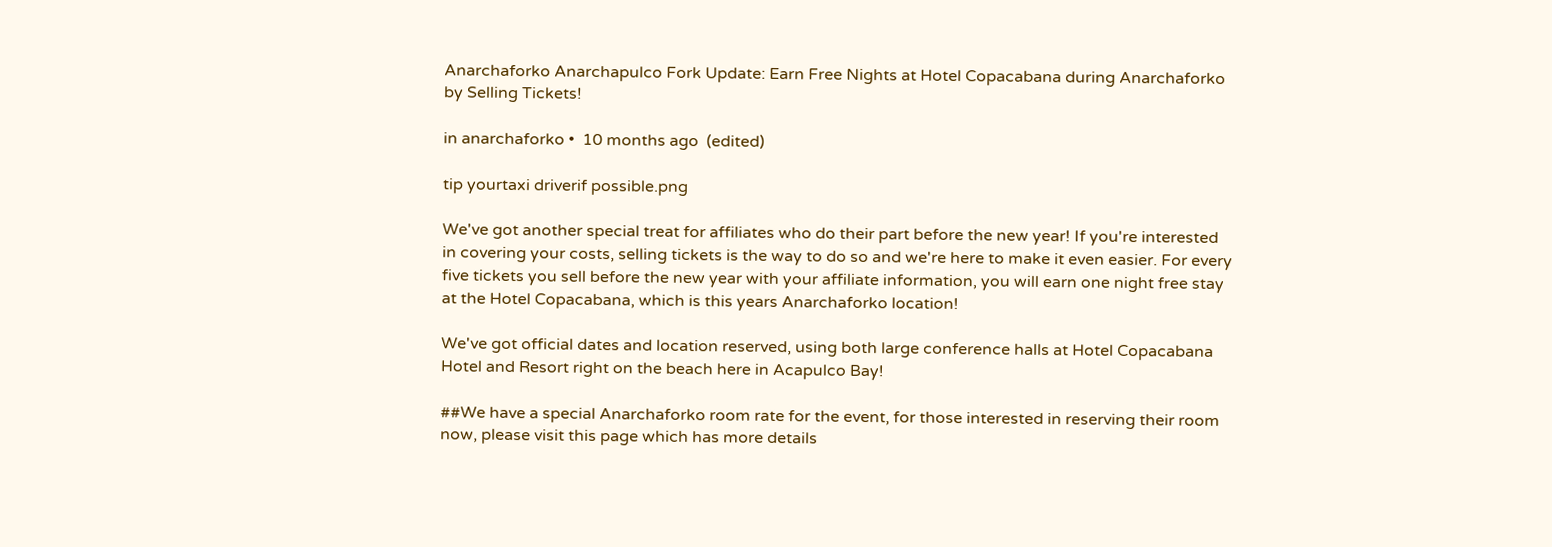Anarchaforko Anarchapulco Fork Update: Earn Free Nights at Hotel Copacabana during Anarchaforko by Selling Tickets!

in anarchaforko •  10 months ago  (edited)

tip yourtaxi driverif possible.png

We've got another special treat for affiliates who do their part before the new year! If you're interested in covering your costs, selling tickets is the way to do so and we're here to make it even easier. For every five tickets you sell before the new year with your affiliate information, you will earn one night free stay at the Hotel Copacabana, which is this years Anarchaforko location!

We've got official dates and location reserved, using both large conference halls at Hotel Copacabana Hotel and Resort right on the beach here in Acapulco Bay!

##We have a special Anarchaforko room rate for the event, for those interested in reserving their room now, please visit this page which has more details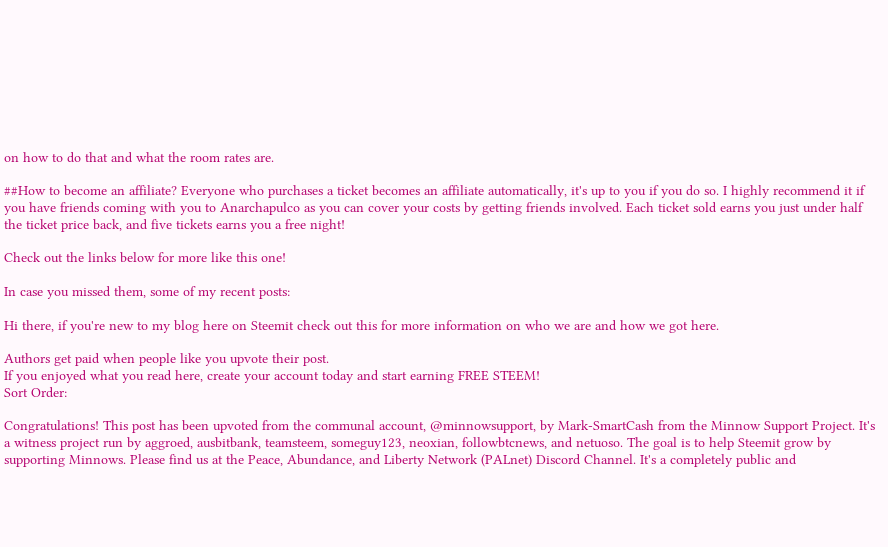on how to do that and what the room rates are.

##How to become an affiliate? Everyone who purchases a ticket becomes an affiliate automatically, it's up to you if you do so. I highly recommend it if you have friends coming with you to Anarchapulco as you can cover your costs by getting friends involved. Each ticket sold earns you just under half the ticket price back, and five tickets earns you a free night!

Check out the links below for more like this one!

In case you missed them, some of my recent posts:

Hi there, if you're new to my blog here on Steemit check out this for more information on who we are and how we got here.

Authors get paid when people like you upvote their post.
If you enjoyed what you read here, create your account today and start earning FREE STEEM!
Sort Order:

Congratulations! This post has been upvoted from the communal account, @minnowsupport, by Mark-SmartCash from the Minnow Support Project. It's a witness project run by aggroed, ausbitbank, teamsteem, someguy123, neoxian, followbtcnews, and netuoso. The goal is to help Steemit grow by supporting Minnows. Please find us at the Peace, Abundance, and Liberty Network (PALnet) Discord Channel. It's a completely public and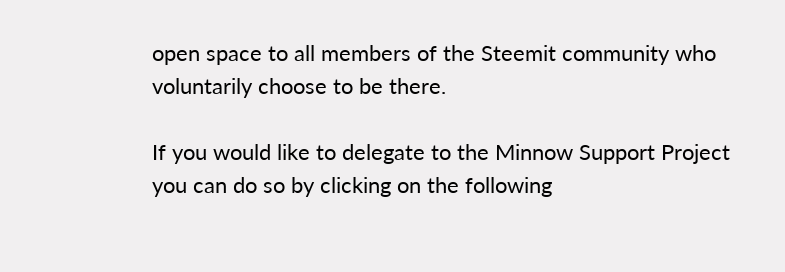open space to all members of the Steemit community who voluntarily choose to be there.

If you would like to delegate to the Minnow Support Project you can do so by clicking on the following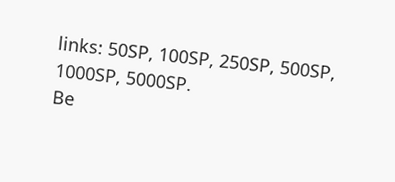links: 50SP, 100SP, 250SP, 500SP, 1000SP, 5000SP.
Be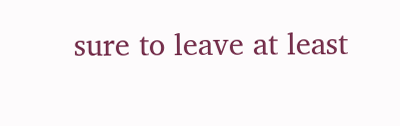sure to leave at least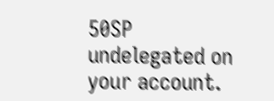50SP undelegated on your account.